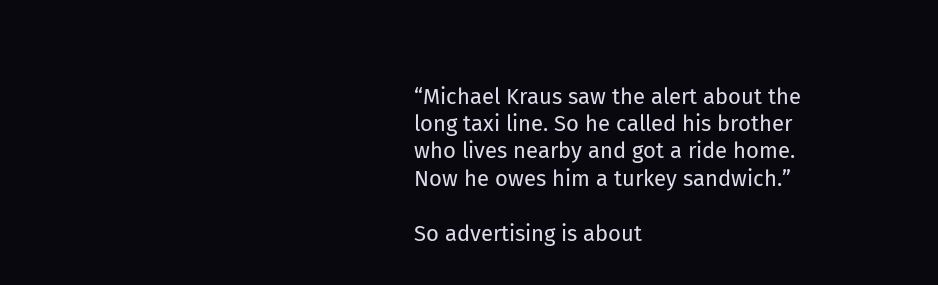“Michael Kraus saw the alert about the long taxi line. So he called his brother who lives nearby and got a ride home. Now he owes him a turkey sandwich.”

So advertising is about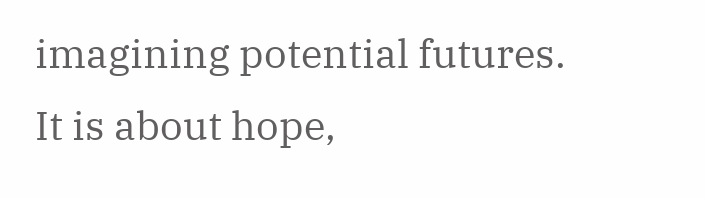imagining potential futures. It is about hope,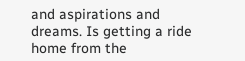and aspirations and dreams. Is getting a ride home from the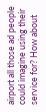airport all those ad people could imagine using their service for? How about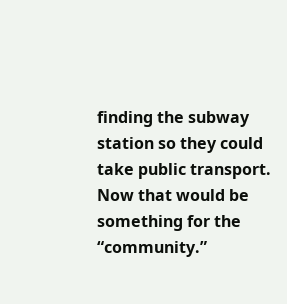finding the subway station so they could take public transport. Now that would be something for the “community.”